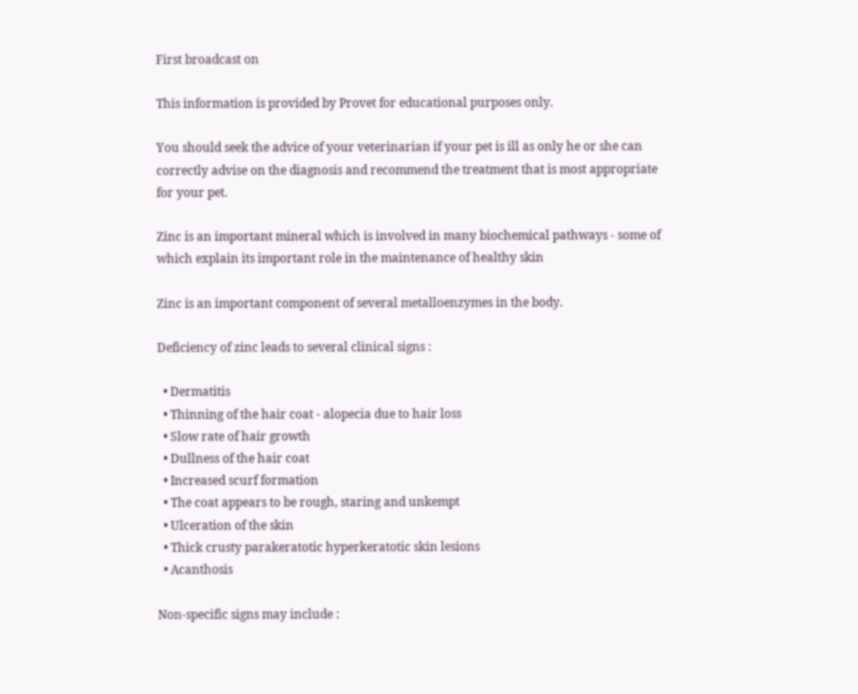First broadcast on

This information is provided by Provet for educational purposes only.

You should seek the advice of your veterinarian if your pet is ill as only he or she can correctly advise on the diagnosis and recommend the treatment that is most appropriate for your pet.

Zinc is an important mineral which is involved in many biochemical pathways - some of which explain its important role in the maintenance of healthy skin

Zinc is an important component of several metalloenzymes in the body.

Deficiency of zinc leads to several clinical signs :

  • Dermatitis
  • Thinning of the hair coat - alopecia due to hair loss
  • Slow rate of hair growth
  • Dullness of the hair coat
  • Increased scurf formation
  • The coat appears to be rough, staring and unkempt
  • Ulceration of the skin
  • Thick crusty parakeratotic hyperkeratotic skin lesions
  • Acanthosis

Non-specific signs may include :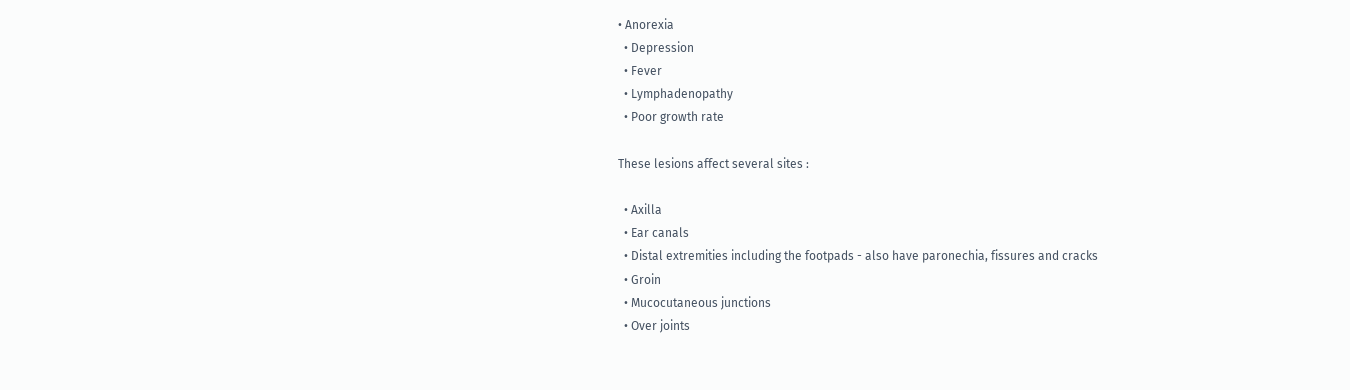• Anorexia
  • Depression
  • Fever
  • Lymphadenopathy
  • Poor growth rate

These lesions affect several sites :

  • Axilla
  • Ear canals
  • Distal extremities including the footpads - also have paronechia, fissures and cracks
  • Groin
  • Mucocutaneous junctions
  • Over joints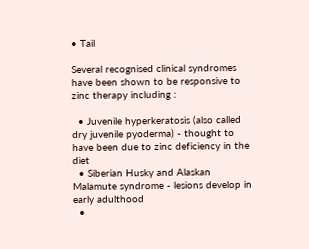• Tail

Several recognised clinical syndromes have been shown to be responsive to zinc therapy including :

  • Juvenile hyperkeratosis (also called dry juvenile pyoderma) - thought to have been due to zinc deficiency in the diet
  • Siberian Husky and Alaskan Malamute syndrome - lesions develop in early adulthood
  •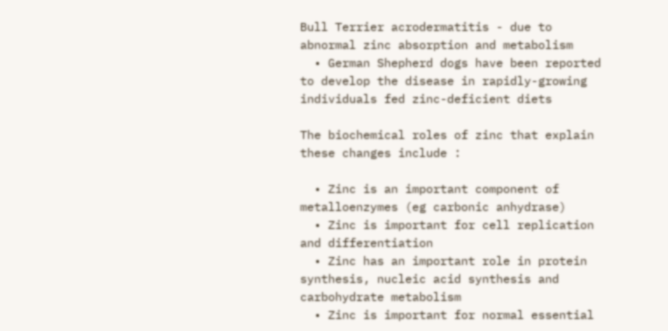Bull Terrier acrodermatitis - due to abnormal zinc absorption and metabolism
  • German Shepherd dogs have been reported to develop the disease in rapidly-growing individuals fed zinc-deficient diets

The biochemical roles of zinc that explain these changes include :

  • Zinc is an important component of metalloenzymes (eg carbonic anhydrase)
  • Zinc is important for cell replication and differentiation
  • Zinc has an important role in protein synthesis, nucleic acid synthesis and carbohydrate metabolism
  • Zinc is important for normal essential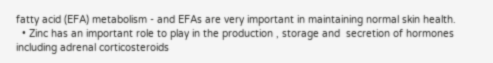fatty acid (EFA) metabolism - and EFAs are very important in maintaining normal skin health.
  • Zinc has an important role to play in the production , storage and  secretion of hormones including adrenal corticosteroids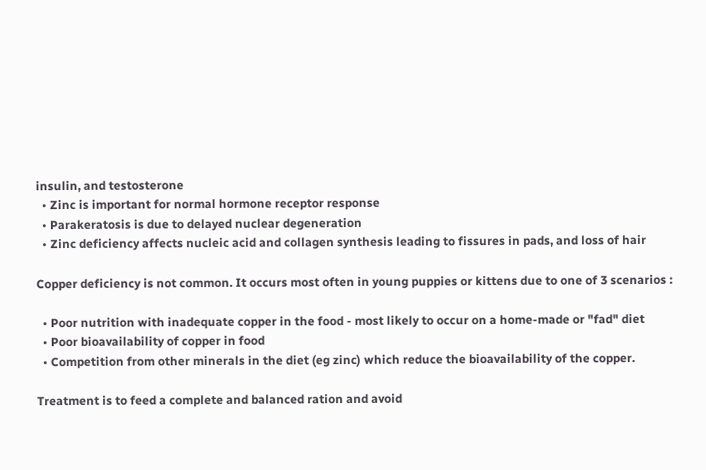insulin, and testosterone
  • Zinc is important for normal hormone receptor response
  • Parakeratosis is due to delayed nuclear degeneration
  • Zinc deficiency affects nucleic acid and collagen synthesis leading to fissures in pads, and loss of hair

Copper deficiency is not common. It occurs most often in young puppies or kittens due to one of 3 scenarios :

  • Poor nutrition with inadequate copper in the food - most likely to occur on a home-made or "fad" diet
  • Poor bioavailability of copper in food
  • Competition from other minerals in the diet (eg zinc) which reduce the bioavailability of the copper.

Treatment is to feed a complete and balanced ration and avoid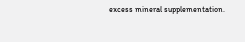excess mineral supplementation.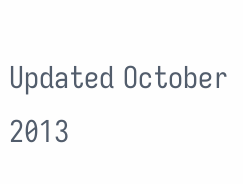Updated October 2013